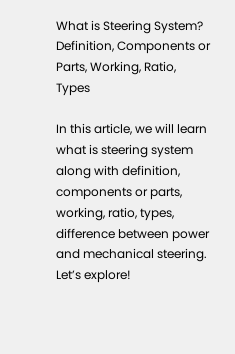What is Steering System? Definition, Components or Parts, Working, Ratio, Types

In this article, we will learn what is steering system along with definition, components or parts, working, ratio, types, difference between power and mechanical steering. Let’s explore!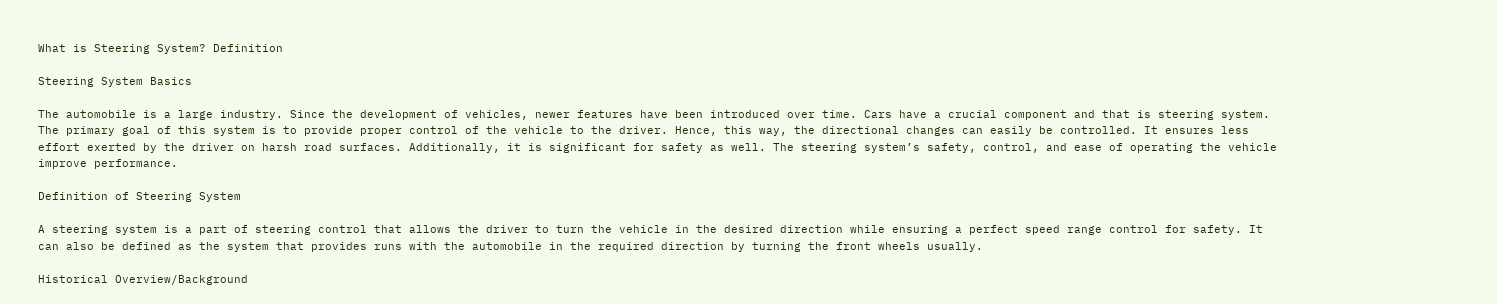What is Steering System? Definition

Steering System Basics

The automobile is a large industry. Since the development of vehicles, newer features have been introduced over time. Cars have a crucial component and that is steering system. The primary goal of this system is to provide proper control of the vehicle to the driver. Hence, this way, the directional changes can easily be controlled. It ensures less effort exerted by the driver on harsh road surfaces. Additionally, it is significant for safety as well. The steering system’s safety, control, and ease of operating the vehicle improve performance.

Definition of Steering System

A steering system is a part of steering control that allows the driver to turn the vehicle in the desired direction while ensuring a perfect speed range control for safety. It can also be defined as the system that provides runs with the automobile in the required direction by turning the front wheels usually.

Historical Overview/Background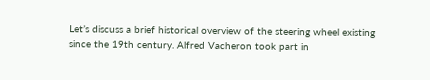Let’s discuss a brief historical overview of the steering wheel existing since the 19th century. Alfred Vacheron took part in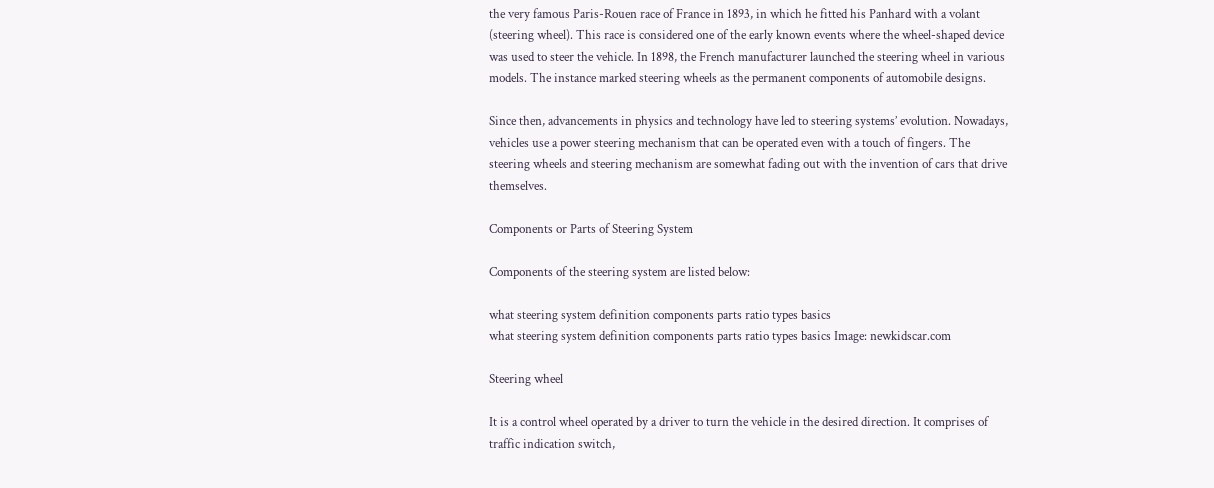the very famous Paris-Rouen race of France in 1893, in which he fitted his Panhard with a volant (steering wheel). This race is considered one of the early known events where the wheel-shaped device was used to steer the vehicle. In 1898, the French manufacturer launched the steering wheel in various models. The instance marked steering wheels as the permanent components of automobile designs.

Since then, advancements in physics and technology have led to steering systems’ evolution. Nowadays, vehicles use a power steering mechanism that can be operated even with a touch of fingers. The steering wheels and steering mechanism are somewhat fading out with the invention of cars that drive themselves.

Components or Parts of Steering System

Components of the steering system are listed below:

what steering system definition components parts ratio types basics
what steering system definition components parts ratio types basics Image: newkidscar.com

Steering wheel

It is a control wheel operated by a driver to turn the vehicle in the desired direction. It comprises of traffic indication switch,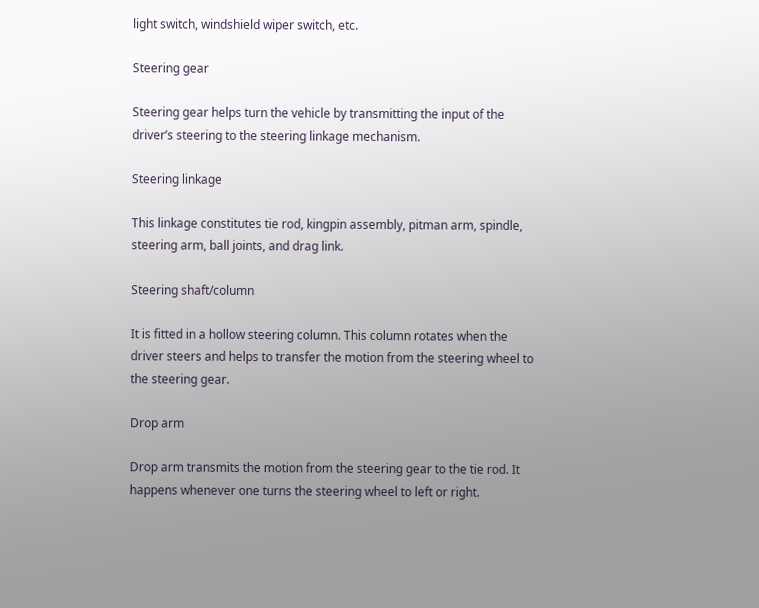light switch, windshield wiper switch, etc.

Steering gear

Steering gear helps turn the vehicle by transmitting the input of the driver’s steering to the steering linkage mechanism.

Steering linkage

This linkage constitutes tie rod, kingpin assembly, pitman arm, spindle, steering arm, ball joints, and drag link.

Steering shaft/column

It is fitted in a hollow steering column. This column rotates when the driver steers and helps to transfer the motion from the steering wheel to the steering gear.

Drop arm

Drop arm transmits the motion from the steering gear to the tie rod. It happens whenever one turns the steering wheel to left or right.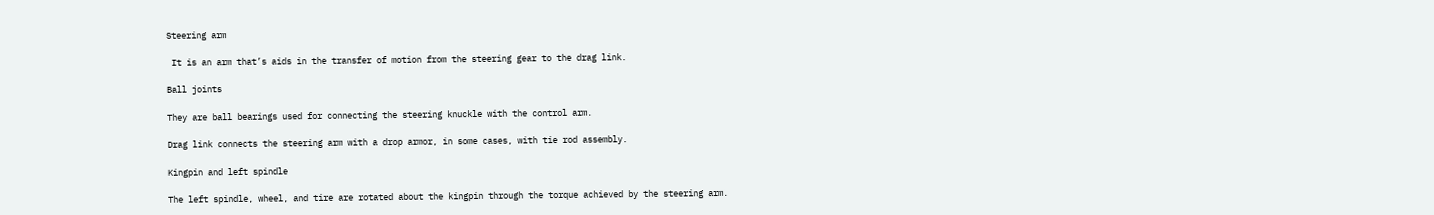Steering arm

 It is an arm that’s aids in the transfer of motion from the steering gear to the drag link.

Ball joints

They are ball bearings used for connecting the steering knuckle with the control arm.

Drag link connects the steering arm with a drop armor, in some cases, with tie rod assembly.

Kingpin and left spindle

The left spindle, wheel, and tire are rotated about the kingpin through the torque achieved by the steering arm.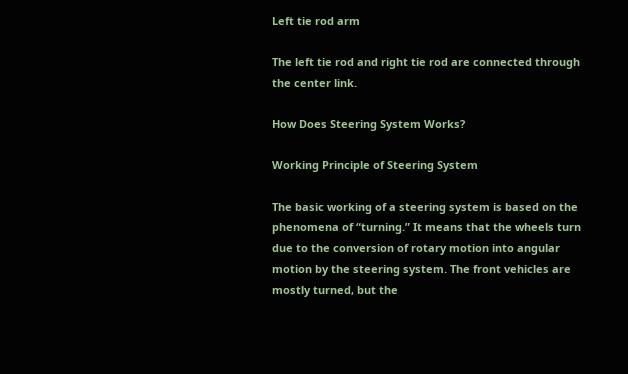Left tie rod arm

The left tie rod and right tie rod are connected through the center link.

How Does Steering System Works?

Working Principle of Steering System

The basic working of a steering system is based on the phenomena of “turning.” It means that the wheels turn due to the conversion of rotary motion into angular motion by the steering system. The front vehicles are mostly turned, but the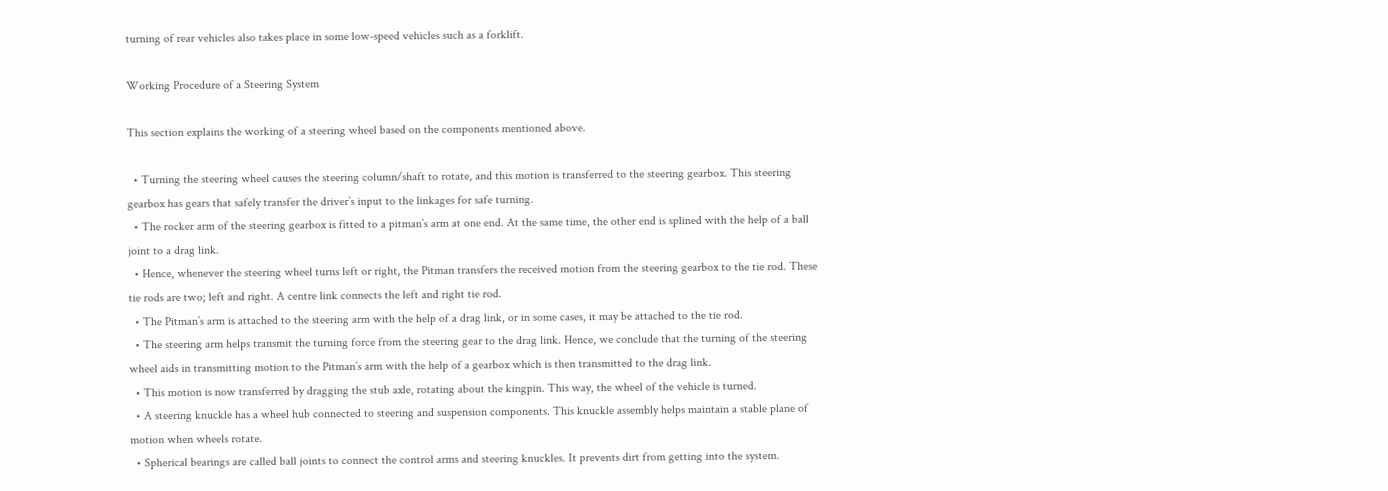turning of rear vehicles also takes place in some low-speed vehicles such as a forklift.

Working Procedure of a Steering System

This section explains the working of a steering wheel based on the components mentioned above.

  • Turning the steering wheel causes the steering column/shaft to rotate, and this motion is transferred to the steering gearbox. This steering gearbox has gears that safely transfer the driver’s input to the linkages for safe turning.
  • The rocker arm of the steering gearbox is fitted to a pitman’s arm at one end. At the same time, the other end is splined with the help of a ball joint to a drag link.
  • Hence, whenever the steering wheel turns left or right, the Pitman transfers the received motion from the steering gearbox to the tie rod. These tie rods are two; left and right. A centre link connects the left and right tie rod.
  • The Pitman’s arm is attached to the steering arm with the help of a drag link, or in some cases, it may be attached to the tie rod.
  • The steering arm helps transmit the turning force from the steering gear to the drag link. Hence, we conclude that the turning of the steering wheel aids in transmitting motion to the Pitman’s arm with the help of a gearbox which is then transmitted to the drag link.
  • This motion is now transferred by dragging the stub axle, rotating about the kingpin. This way, the wheel of the vehicle is turned.
  • A steering knuckle has a wheel hub connected to steering and suspension components. This knuckle assembly helps maintain a stable plane of motion when wheels rotate.
  • Spherical bearings are called ball joints to connect the control arms and steering knuckles. It prevents dirt from getting into the system.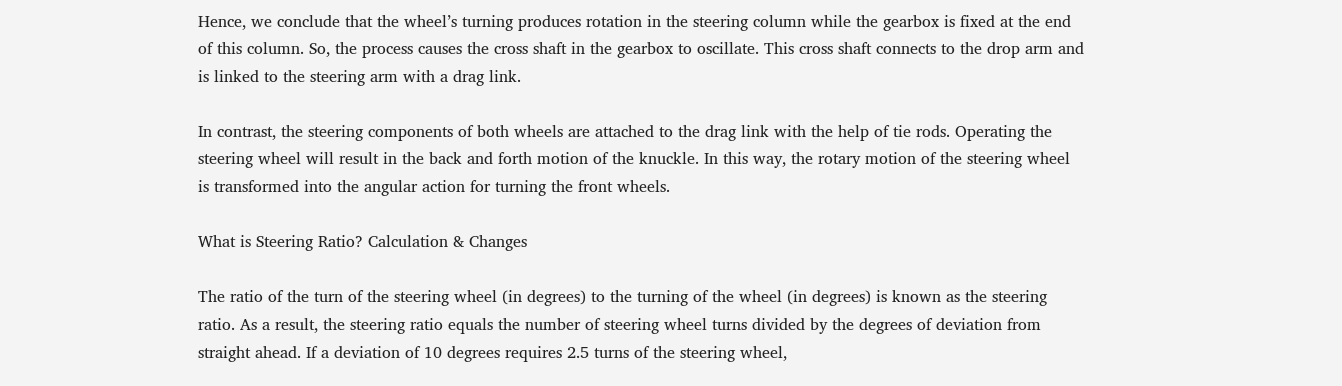Hence, we conclude that the wheel’s turning produces rotation in the steering column while the gearbox is fixed at the end of this column. So, the process causes the cross shaft in the gearbox to oscillate. This cross shaft connects to the drop arm and is linked to the steering arm with a drag link.

In contrast, the steering components of both wheels are attached to the drag link with the help of tie rods. Operating the steering wheel will result in the back and forth motion of the knuckle. In this way, the rotary motion of the steering wheel is transformed into the angular action for turning the front wheels.

What is Steering Ratio? Calculation & Changes

The ratio of the turn of the steering wheel (in degrees) to the turning of the wheel (in degrees) is known as the steering ratio. As a result, the steering ratio equals the number of steering wheel turns divided by the degrees of deviation from straight ahead. If a deviation of 10 degrees requires 2.5 turns of the steering wheel,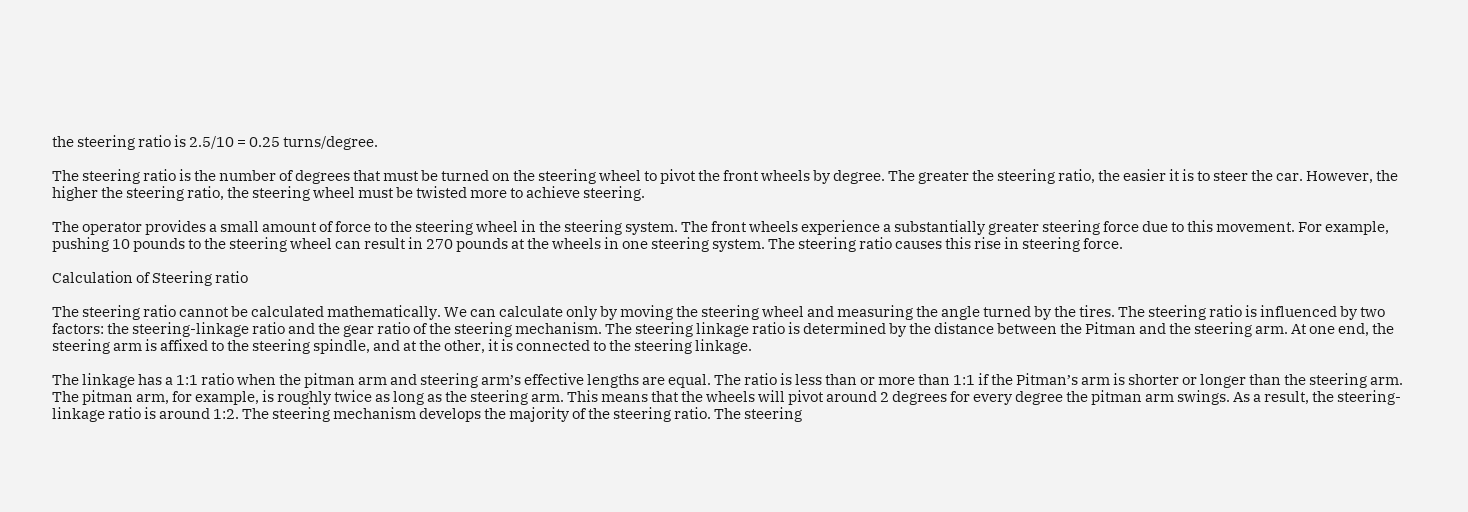the steering ratio is 2.5/10 = 0.25 turns/degree.

The steering ratio is the number of degrees that must be turned on the steering wheel to pivot the front wheels by degree. The greater the steering ratio, the easier it is to steer the car. However, the higher the steering ratio, the steering wheel must be twisted more to achieve steering.

The operator provides a small amount of force to the steering wheel in the steering system. The front wheels experience a substantially greater steering force due to this movement. For example, pushing 10 pounds to the steering wheel can result in 270 pounds at the wheels in one steering system. The steering ratio causes this rise in steering force.

Calculation of Steering ratio

The steering ratio cannot be calculated mathematically. We can calculate only by moving the steering wheel and measuring the angle turned by the tires. The steering ratio is influenced by two factors: the steering-linkage ratio and the gear ratio of the steering mechanism. The steering linkage ratio is determined by the distance between the Pitman and the steering arm. At one end, the steering arm is affixed to the steering spindle, and at the other, it is connected to the steering linkage.

The linkage has a 1:1 ratio when the pitman arm and steering arm’s effective lengths are equal. The ratio is less than or more than 1:1 if the Pitman’s arm is shorter or longer than the steering arm. The pitman arm, for example, is roughly twice as long as the steering arm. This means that the wheels will pivot around 2 degrees for every degree the pitman arm swings. As a result, the steering-linkage ratio is around 1:2. The steering mechanism develops the majority of the steering ratio. The steering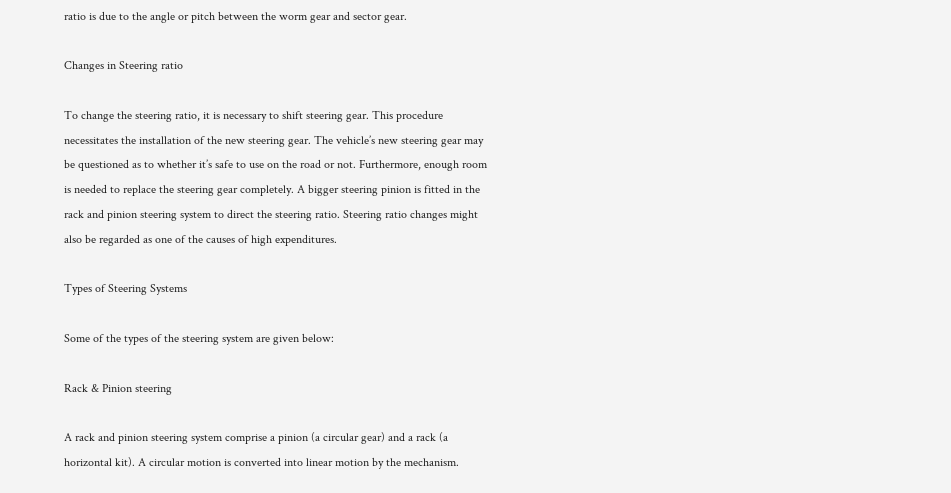ratio is due to the angle or pitch between the worm gear and sector gear.

Changes in Steering ratio

To change the steering ratio, it is necessary to shift steering gear. This procedure necessitates the installation of the new steering gear. The vehicle’s new steering gear may be questioned as to whether it’s safe to use on the road or not. Furthermore, enough room is needed to replace the steering gear completely. A bigger steering pinion is fitted in the rack and pinion steering system to direct the steering ratio. Steering ratio changes might also be regarded as one of the causes of high expenditures.

Types of Steering Systems

Some of the types of the steering system are given below:

Rack & Pinion steering

A rack and pinion steering system comprise a pinion (a circular gear) and a rack (a horizontal kit). A circular motion is converted into linear motion by the mechanism.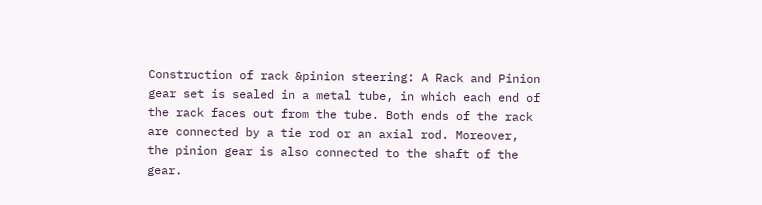Construction of rack &pinion steering: A Rack and Pinion gear set is sealed in a metal tube, in which each end of the rack faces out from the tube. Both ends of the rack are connected by a tie rod or an axial rod. Moreover, the pinion gear is also connected to the shaft of the gear.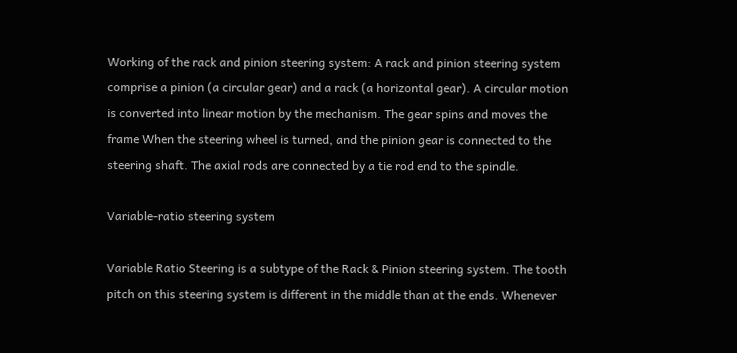Working of the rack and pinion steering system: A rack and pinion steering system comprise a pinion (a circular gear) and a rack (a horizontal gear). A circular motion is converted into linear motion by the mechanism. The gear spins and moves the frame When the steering wheel is turned, and the pinion gear is connected to the steering shaft. The axial rods are connected by a tie rod end to the spindle.

Variable-ratio steering system

Variable Ratio Steering is a subtype of the Rack & Pinion steering system. The tooth pitch on this steering system is different in the middle than at the ends. Whenever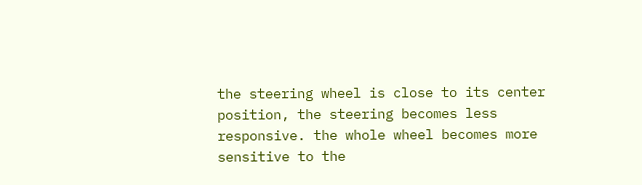the steering wheel is close to its center position, the steering becomes less responsive. the whole wheel becomes more sensitive to the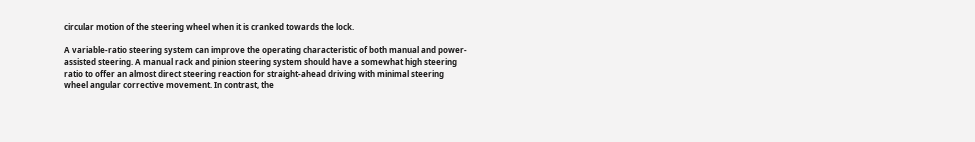circular motion of the steering wheel when it is cranked towards the lock.

A variable-ratio steering system can improve the operating characteristic of both manual and power-assisted steering. A manual rack and pinion steering system should have a somewhat high steering ratio to offer an almost direct steering reaction for straight-ahead driving with minimal steering wheel angular corrective movement. In contrast, the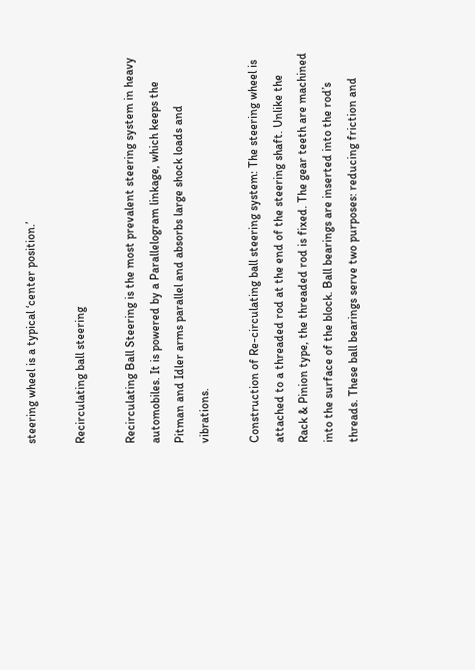steering wheel is a typical ‘center position.’

Recirculating ball steering

Recirculating Ball Steering is the most prevalent steering system in heavy automobiles. It is powered by a Parallelogram linkage, which keeps the Pitman and Idler arms parallel and absorbs large shock loads and vibrations.

Construction of Re-circulating ball steering system: The steering wheel is attached to a threaded rod at the end of the steering shaft. Unlike the Rack & Pinion type, the threaded rod is fixed. The gear teeth are machined into the surface of the block. Ball bearings are inserted into the rod’s threads. These ball bearings serve two purposes: reducing friction and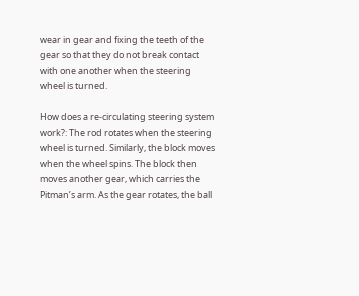wear in gear and fixing the teeth of the gear so that they do not break contact with one another when the steering wheel is turned.

How does a re-circulating steering system work?: The rod rotates when the steering wheel is turned. Similarly, the block moves when the wheel spins. The block then moves another gear, which carries the Pitman’s arm. As the gear rotates, the ball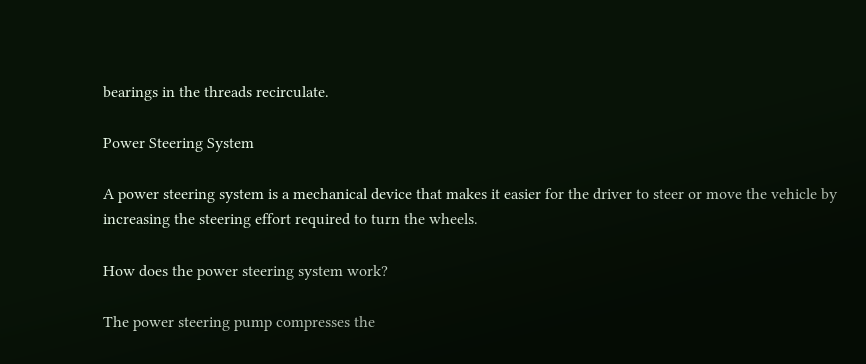bearings in the threads recirculate.

Power Steering System

A power steering system is a mechanical device that makes it easier for the driver to steer or move the vehicle by increasing the steering effort required to turn the wheels.

How does the power steering system work?

The power steering pump compresses the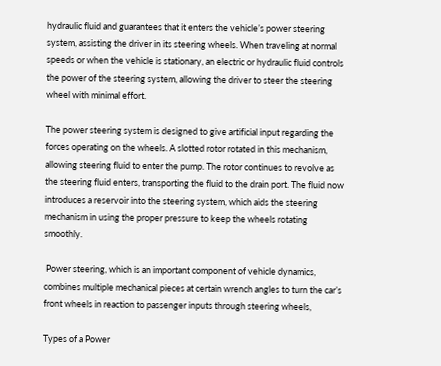hydraulic fluid and guarantees that it enters the vehicle’s power steering system, assisting the driver in its steering wheels. When traveling at normal speeds or when the vehicle is stationary, an electric or hydraulic fluid controls the power of the steering system, allowing the driver to steer the steering wheel with minimal effort.

The power steering system is designed to give artificial input regarding the forces operating on the wheels. A slotted rotor rotated in this mechanism, allowing steering fluid to enter the pump. The rotor continues to revolve as the steering fluid enters, transporting the fluid to the drain port. The fluid now introduces a reservoir into the steering system, which aids the steering mechanism in using the proper pressure to keep the wheels rotating smoothly.

 Power steering, which is an important component of vehicle dynamics, combines multiple mechanical pieces at certain wrench angles to turn the car’s front wheels in reaction to passenger inputs through steering wheels,

Types of a Power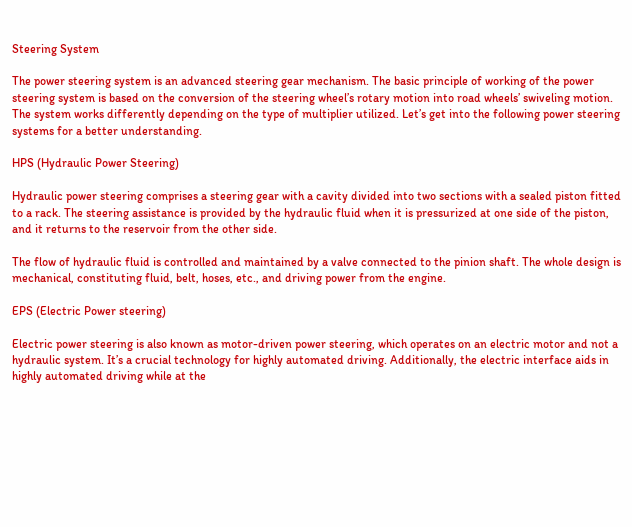Steering System

The power steering system is an advanced steering gear mechanism. The basic principle of working of the power steering system is based on the conversion of the steering wheel’s rotary motion into road wheels’ swiveling motion. The system works differently depending on the type of multiplier utilized. Let’s get into the following power steering systems for a better understanding.

HPS (Hydraulic Power Steering)

Hydraulic power steering comprises a steering gear with a cavity divided into two sections with a sealed piston fitted to a rack. The steering assistance is provided by the hydraulic fluid when it is pressurized at one side of the piston, and it returns to the reservoir from the other side.

The flow of hydraulic fluid is controlled and maintained by a valve connected to the pinion shaft. The whole design is mechanical, constituting fluid, belt, hoses, etc., and driving power from the engine.

EPS (Electric Power steering)

Electric power steering is also known as motor-driven power steering, which operates on an electric motor and not a hydraulic system. It’s a crucial technology for highly automated driving. Additionally, the electric interface aids in highly automated driving while at the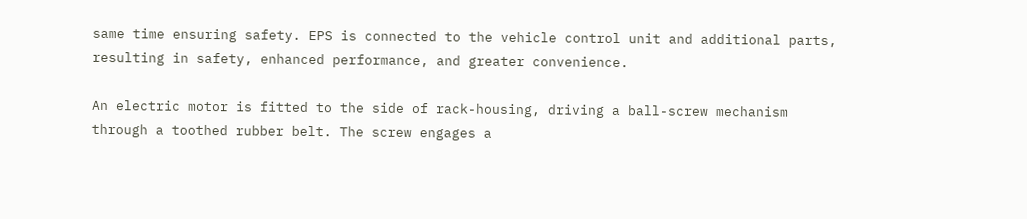same time ensuring safety. EPS is connected to the vehicle control unit and additional parts, resulting in safety, enhanced performance, and greater convenience.

An electric motor is fitted to the side of rack-housing, driving a ball-screw mechanism through a toothed rubber belt. The screw engages a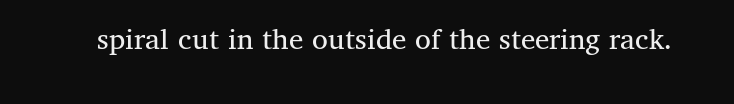spiral cut in the outside of the steering rack.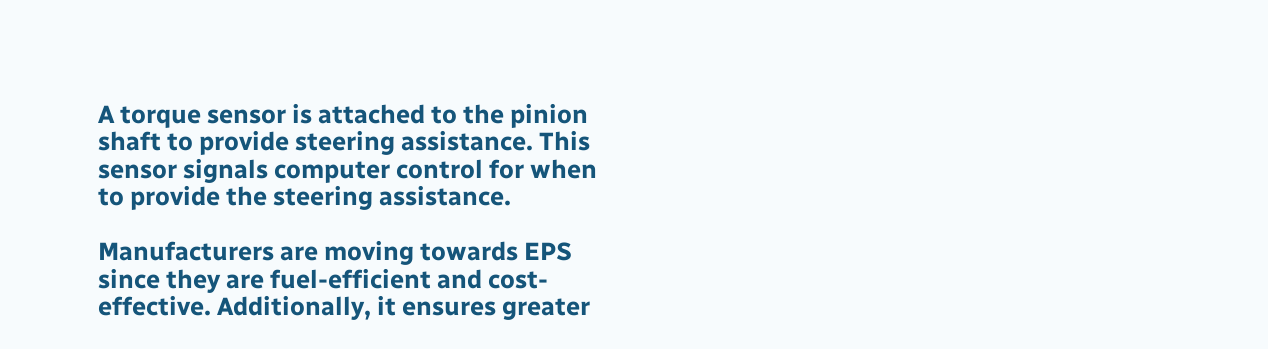A torque sensor is attached to the pinion shaft to provide steering assistance. This sensor signals computer control for when to provide the steering assistance.

Manufacturers are moving towards EPS since they are fuel-efficient and cost-effective. Additionally, it ensures greater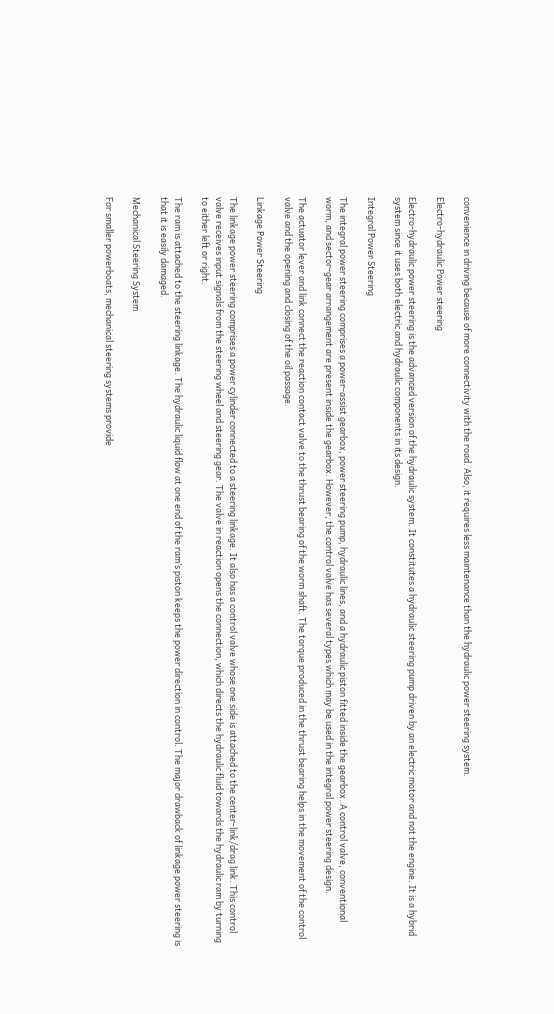convenience in driving because of more connectivity with the road. Also, it requires less maintenance than the hydraulic power steering system.

Electro-hydraulic Power steering

Electro-hydraulic power steering is the advanced version of the hydraulic system. It constitutes a hydraulic steering pump driven by an electric motor and not the engine. It is a hybrid system since it uses both electric and hydraulic components in its design.

Integral Power Steering

The integral power steering comprises a power-assist gearbox, power steering pump, hydraulic lines, and a hydraulic piston fitted inside the gearbox. A control valve, conventional worm, and sector-gear arrangement are present inside the gearbox. However, the control valve has several types which may be used in the integral power steering design.

The actuator lever and link connect the reaction contact valve to the thrust bearing of the worm shaft. The torque produced in the thrust bearing helps in the movement of the control valve and the opening and closing of the oil passage.

Linkage Power Steering

The linkage power steering comprises a power cylinder connected to a steering linkage. It also has a control valve whose one side is attached to the center-link/drag link. This control valve receives input signals from the steering wheel and steering gear. The valve in reaction opens the connection, which directs the hydraulic fluid towards the hydraulic ram by turning to either left or right.

The ram is attached to the steering linkage. The hydraulic liquid flow at one end of the ram’s piston keeps the power direction in control. The major drawback of linkage power steering is that it is easily damaged.

Mechanical Steering System

For smaller powerboats, mechanical steering systems provide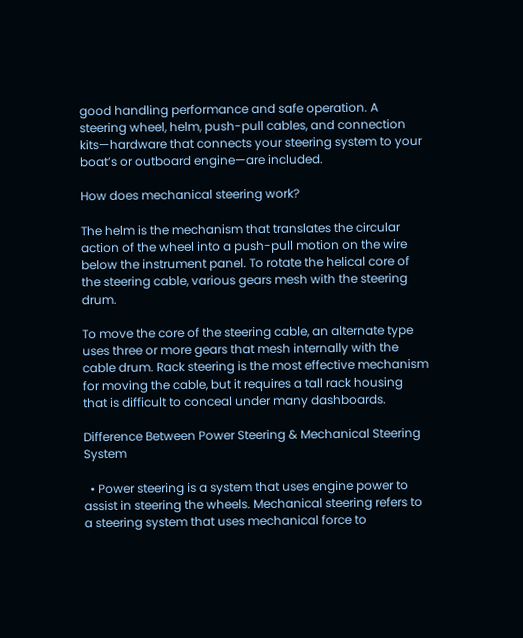good handling performance and safe operation. A steering wheel, helm, push-pull cables, and connection kits—hardware that connects your steering system to your boat’s or outboard engine—are included.

How does mechanical steering work?

The helm is the mechanism that translates the circular action of the wheel into a push-pull motion on the wire below the instrument panel. To rotate the helical core of the steering cable, various gears mesh with the steering drum.

To move the core of the steering cable, an alternate type uses three or more gears that mesh internally with the cable drum. Rack steering is the most effective mechanism for moving the cable, but it requires a tall rack housing that is difficult to conceal under many dashboards.

Difference Between Power Steering & Mechanical Steering System

  • Power steering is a system that uses engine power to assist in steering the wheels. Mechanical steering refers to a steering system that uses mechanical force to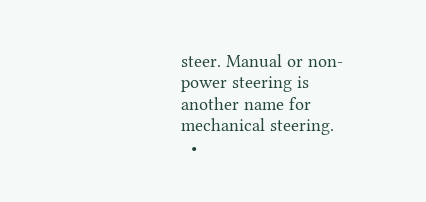steer. Manual or non-power steering is another name for mechanical steering.
  •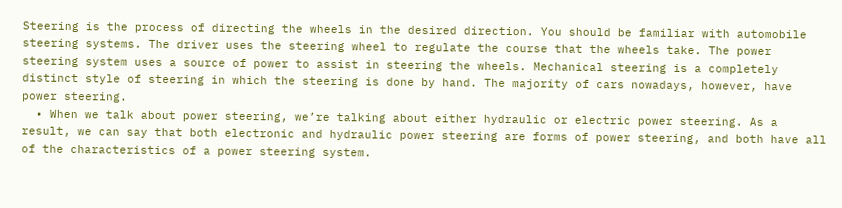Steering is the process of directing the wheels in the desired direction. You should be familiar with automobile steering systems. The driver uses the steering wheel to regulate the course that the wheels take. The power steering system uses a source of power to assist in steering the wheels. Mechanical steering is a completely distinct style of steering in which the steering is done by hand. The majority of cars nowadays, however, have power steering.
  • When we talk about power steering, we’re talking about either hydraulic or electric power steering. As a result, we can say that both electronic and hydraulic power steering are forms of power steering, and both have all of the characteristics of a power steering system.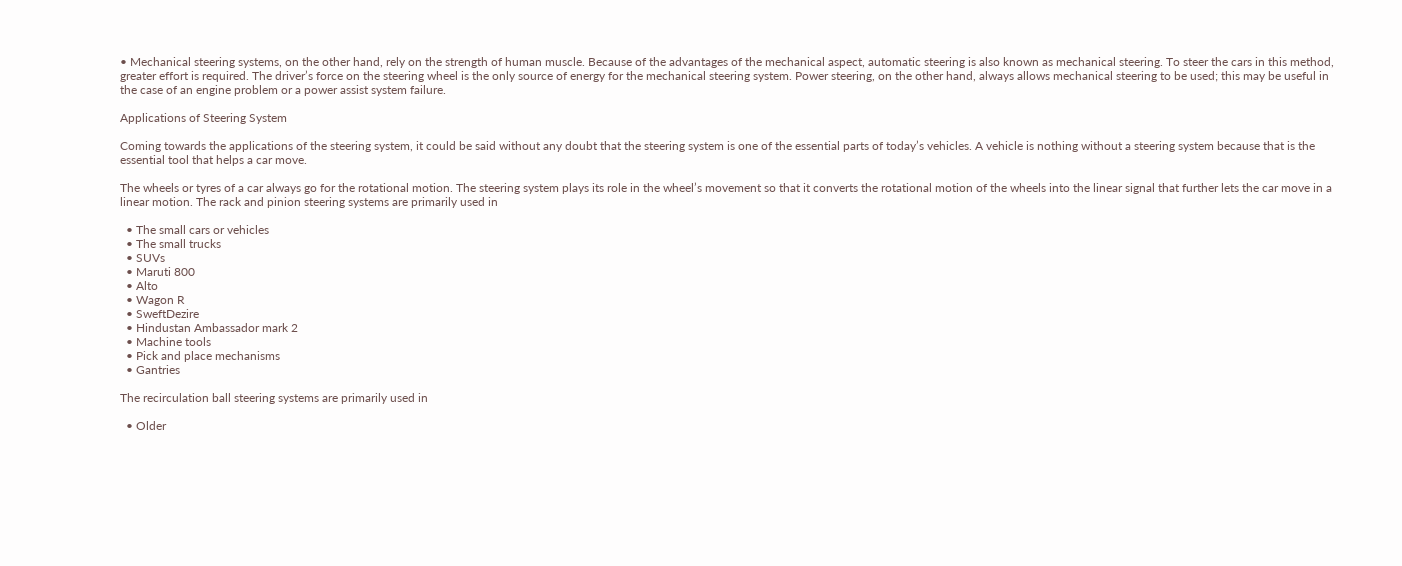• Mechanical steering systems, on the other hand, rely on the strength of human muscle. Because of the advantages of the mechanical aspect, automatic steering is also known as mechanical steering. To steer the cars in this method, greater effort is required. The driver’s force on the steering wheel is the only source of energy for the mechanical steering system. Power steering, on the other hand, always allows mechanical steering to be used; this may be useful in the case of an engine problem or a power assist system failure.

Applications of Steering System

Coming towards the applications of the steering system, it could be said without any doubt that the steering system is one of the essential parts of today’s vehicles. A vehicle is nothing without a steering system because that is the essential tool that helps a car move.

The wheels or tyres of a car always go for the rotational motion. The steering system plays its role in the wheel’s movement so that it converts the rotational motion of the wheels into the linear signal that further lets the car move in a linear motion. The rack and pinion steering systems are primarily used in

  • The small cars or vehicles
  • The small trucks
  • SUVs
  • Maruti 800
  • Alto
  • Wagon R
  • SweftDezire
  • Hindustan Ambassador mark 2
  • Machine tools
  • Pick and place mechanisms
  • Gantries

The recirculation ball steering systems are primarily used in

  • Older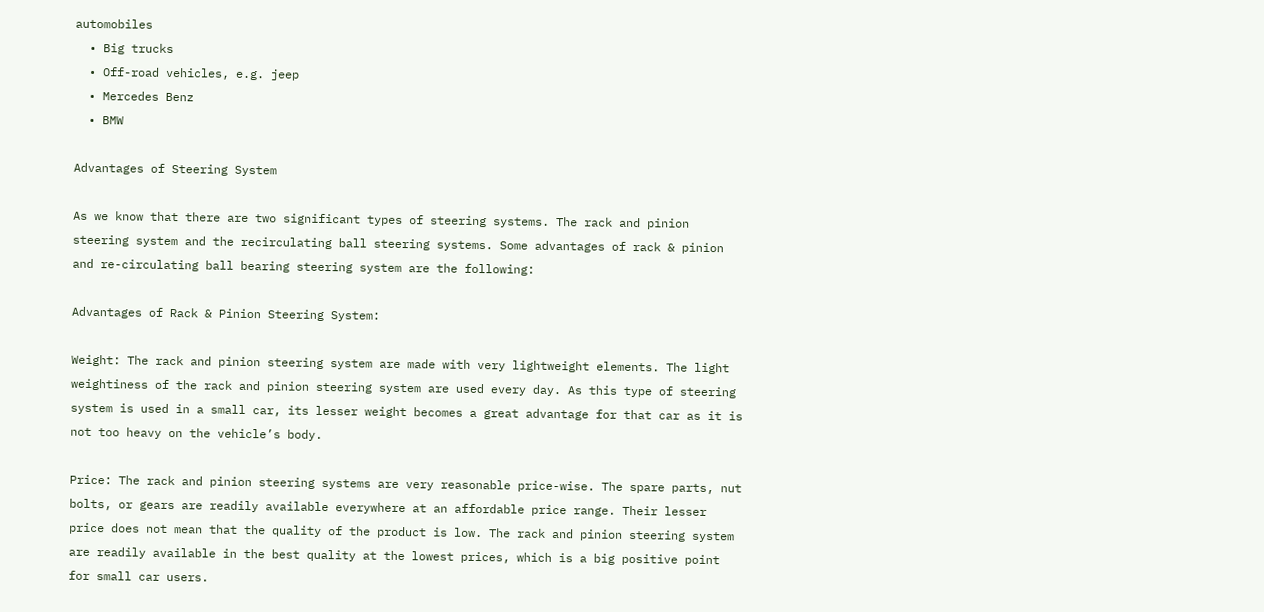automobiles
  • Big trucks
  • Off-road vehicles, e.g. jeep
  • Mercedes Benz
  • BMW

Advantages of Steering System

As we know that there are two significant types of steering systems. The rack and pinion steering system and the recirculating ball steering systems. Some advantages of rack & pinion and re-circulating ball bearing steering system are the following:

Advantages of Rack & Pinion Steering System:

Weight: The rack and pinion steering system are made with very lightweight elements. The light weightiness of the rack and pinion steering system are used every day. As this type of steering system is used in a small car, its lesser weight becomes a great advantage for that car as it is not too heavy on the vehicle’s body.

Price: The rack and pinion steering systems are very reasonable price-wise. The spare parts, nut bolts, or gears are readily available everywhere at an affordable price range. Their lesser price does not mean that the quality of the product is low. The rack and pinion steering system are readily available in the best quality at the lowest prices, which is a big positive point for small car users.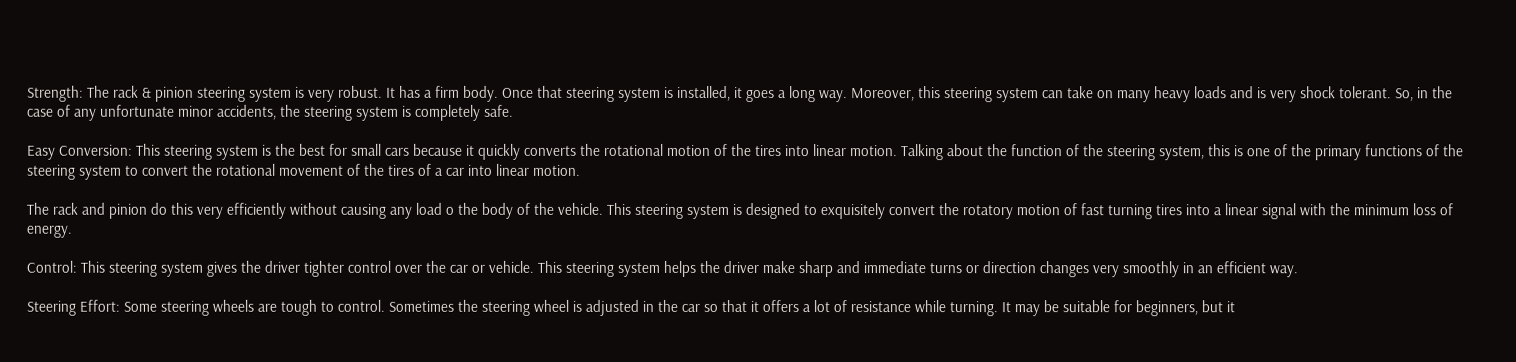Strength: The rack & pinion steering system is very robust. It has a firm body. Once that steering system is installed, it goes a long way. Moreover, this steering system can take on many heavy loads and is very shock tolerant. So, in the case of any unfortunate minor accidents, the steering system is completely safe.

Easy Conversion: This steering system is the best for small cars because it quickly converts the rotational motion of the tires into linear motion. Talking about the function of the steering system, this is one of the primary functions of the steering system to convert the rotational movement of the tires of a car into linear motion.

The rack and pinion do this very efficiently without causing any load o the body of the vehicle. This steering system is designed to exquisitely convert the rotatory motion of fast turning tires into a linear signal with the minimum loss of energy.

Control: This steering system gives the driver tighter control over the car or vehicle. This steering system helps the driver make sharp and immediate turns or direction changes very smoothly in an efficient way.

Steering Effort: Some steering wheels are tough to control. Sometimes the steering wheel is adjusted in the car so that it offers a lot of resistance while turning. It may be suitable for beginners, but it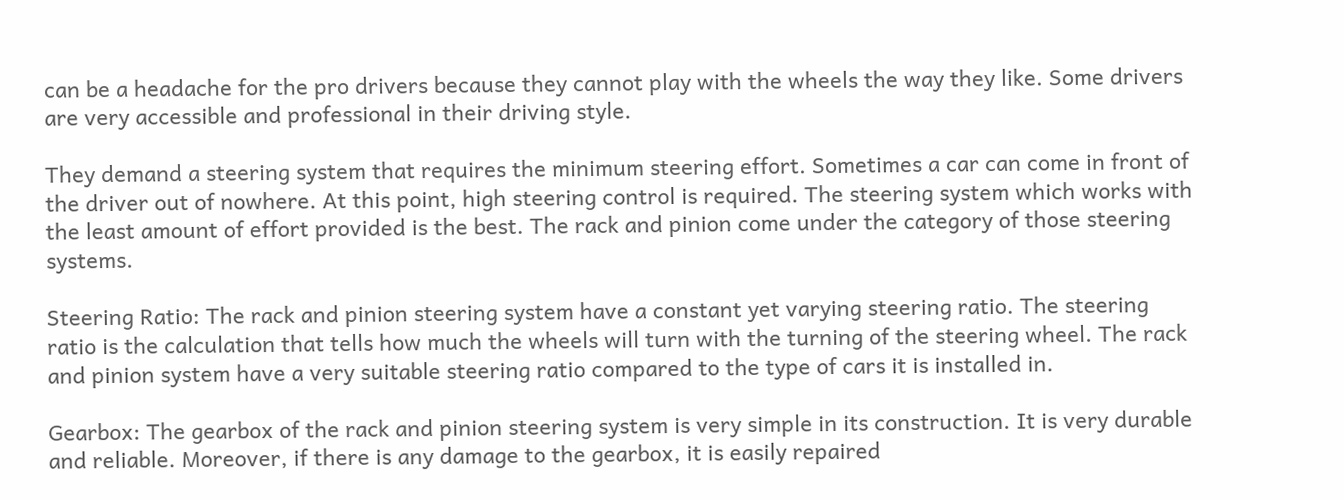can be a headache for the pro drivers because they cannot play with the wheels the way they like. Some drivers are very accessible and professional in their driving style.

They demand a steering system that requires the minimum steering effort. Sometimes a car can come in front of the driver out of nowhere. At this point, high steering control is required. The steering system which works with the least amount of effort provided is the best. The rack and pinion come under the category of those steering systems.

Steering Ratio: The rack and pinion steering system have a constant yet varying steering ratio. The steering ratio is the calculation that tells how much the wheels will turn with the turning of the steering wheel. The rack and pinion system have a very suitable steering ratio compared to the type of cars it is installed in.

Gearbox: The gearbox of the rack and pinion steering system is very simple in its construction. It is very durable and reliable. Moreover, if there is any damage to the gearbox, it is easily repaired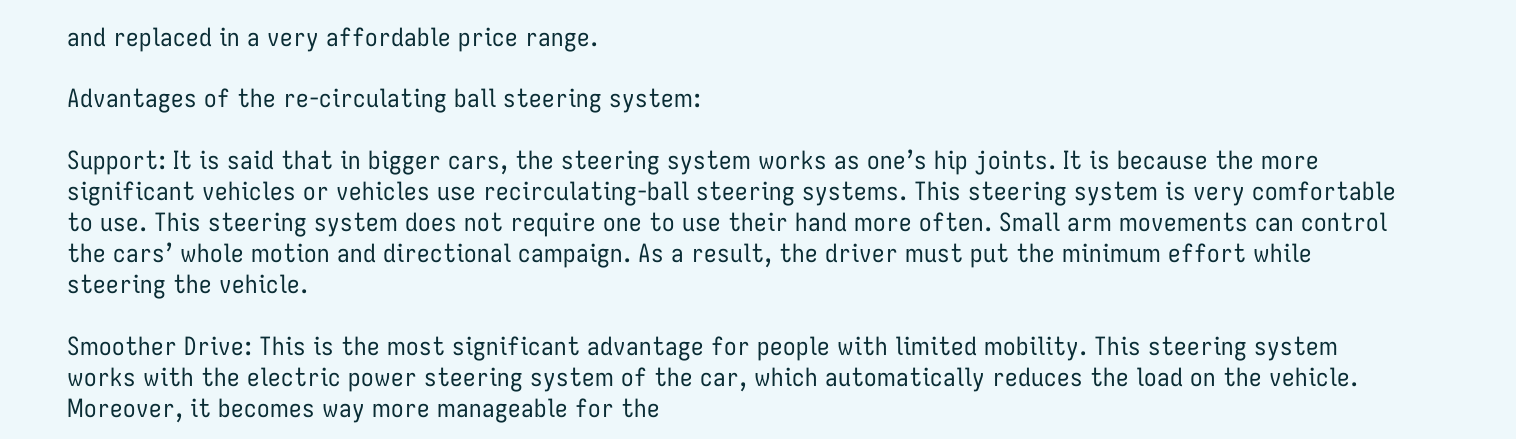and replaced in a very affordable price range.

Advantages of the re-circulating ball steering system:

Support: It is said that in bigger cars, the steering system works as one’s hip joints. It is because the more significant vehicles or vehicles use recirculating-ball steering systems. This steering system is very comfortable to use. This steering system does not require one to use their hand more often. Small arm movements can control the cars’ whole motion and directional campaign. As a result, the driver must put the minimum effort while steering the vehicle.

Smoother Drive: This is the most significant advantage for people with limited mobility. This steering system works with the electric power steering system of the car, which automatically reduces the load on the vehicle. Moreover, it becomes way more manageable for the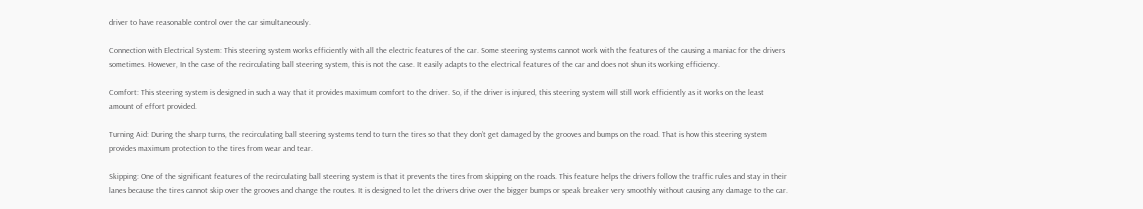driver to have reasonable control over the car simultaneously.

Connection with Electrical System: This steering system works efficiently with all the electric features of the car. Some steering systems cannot work with the features of the causing a maniac for the drivers sometimes. However, In the case of the recirculating ball steering system, this is not the case. It easily adapts to the electrical features of the car and does not shun its working efficiency.

Comfort: This steering system is designed in such a way that it provides maximum comfort to the driver. So, if the driver is injured, this steering system will still work efficiently as it works on the least amount of effort provided.

Turning Aid: During the sharp turns, the recirculating ball steering systems tend to turn the tires so that they don’t get damaged by the grooves and bumps on the road. That is how this steering system provides maximum protection to the tires from wear and tear.

Skipping: One of the significant features of the recirculating ball steering system is that it prevents the tires from skipping on the roads. This feature helps the drivers follow the traffic rules and stay in their lanes because the tires cannot skip over the grooves and change the routes. It is designed to let the drivers drive over the bigger bumps or speak breaker very smoothly without causing any damage to the car.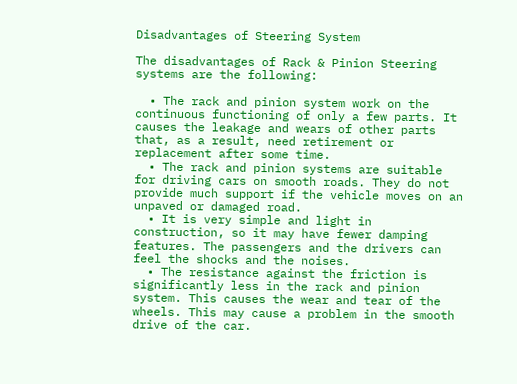Disadvantages of Steering System

The disadvantages of Rack & Pinion Steering systems are the following:

  • The rack and pinion system work on the continuous functioning of only a few parts. It causes the leakage and wears of other parts that, as a result, need retirement or replacement after some time.
  • The rack and pinion systems are suitable for driving cars on smooth roads. They do not provide much support if the vehicle moves on an unpaved or damaged road.
  • It is very simple and light in construction, so it may have fewer damping features. The passengers and the drivers can feel the shocks and the noises.
  • The resistance against the friction is significantly less in the rack and pinion system. This causes the wear and tear of the wheels. This may cause a problem in the smooth drive of the car.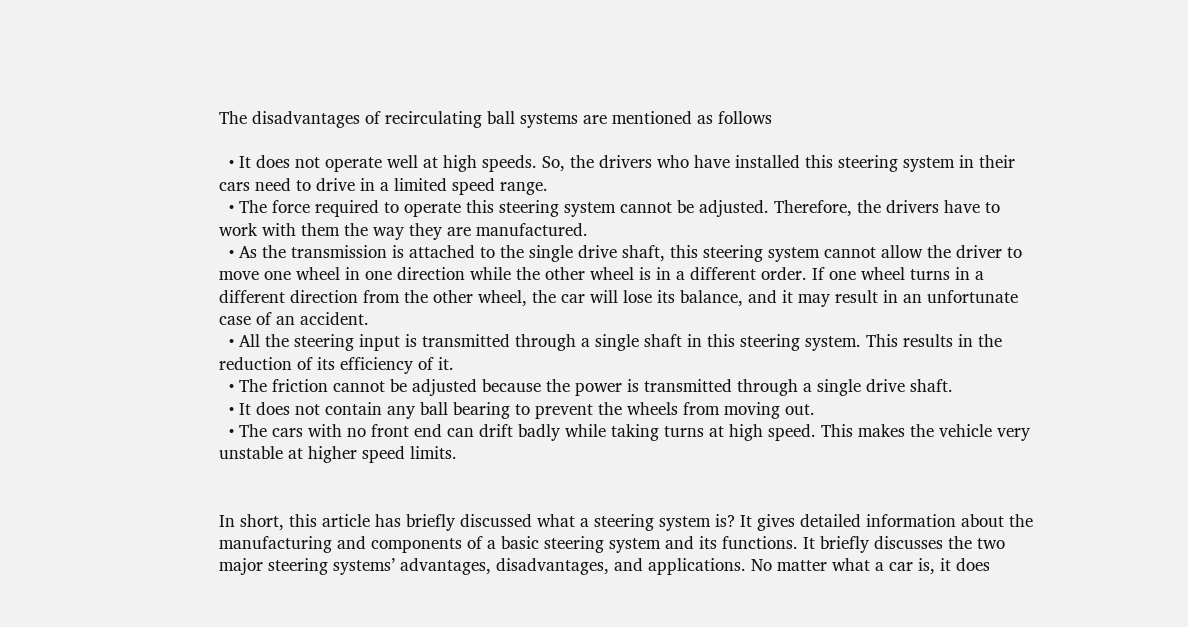The disadvantages of recirculating ball systems are mentioned as follows

  • It does not operate well at high speeds. So, the drivers who have installed this steering system in their cars need to drive in a limited speed range.
  • The force required to operate this steering system cannot be adjusted. Therefore, the drivers have to work with them the way they are manufactured.
  • As the transmission is attached to the single drive shaft, this steering system cannot allow the driver to move one wheel in one direction while the other wheel is in a different order. If one wheel turns in a different direction from the other wheel, the car will lose its balance, and it may result in an unfortunate case of an accident.
  • All the steering input is transmitted through a single shaft in this steering system. This results in the reduction of its efficiency of it.
  • The friction cannot be adjusted because the power is transmitted through a single drive shaft.
  • It does not contain any ball bearing to prevent the wheels from moving out.
  • The cars with no front end can drift badly while taking turns at high speed. This makes the vehicle very unstable at higher speed limits.


In short, this article has briefly discussed what a steering system is? It gives detailed information about the manufacturing and components of a basic steering system and its functions. It briefly discusses the two major steering systems’ advantages, disadvantages, and applications. No matter what a car is, it does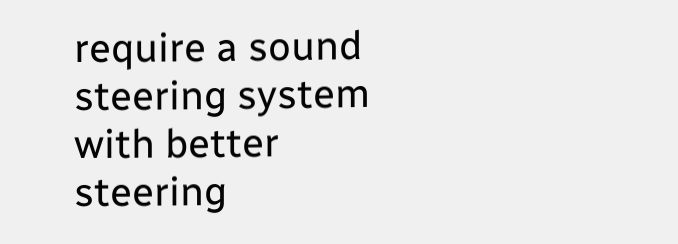require a sound steering system with better steering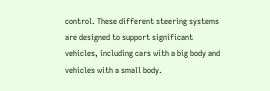control. These different steering systems are designed to support significant vehicles, including cars with a big body and vehicles with a small body.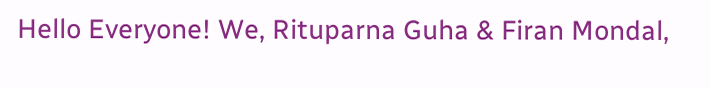Hello Everyone! We, Rituparna Guha & Firan Mondal,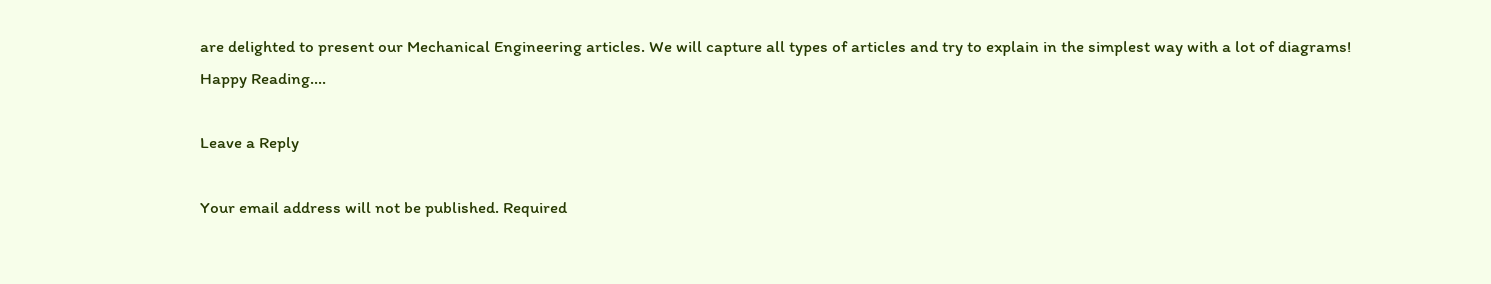are delighted to present our Mechanical Engineering articles. We will capture all types of articles and try to explain in the simplest way with a lot of diagrams! Happy Reading....

Leave a Reply

Your email address will not be published. Required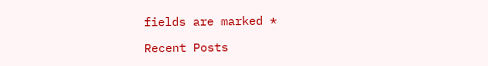fields are marked *

Recent Posts